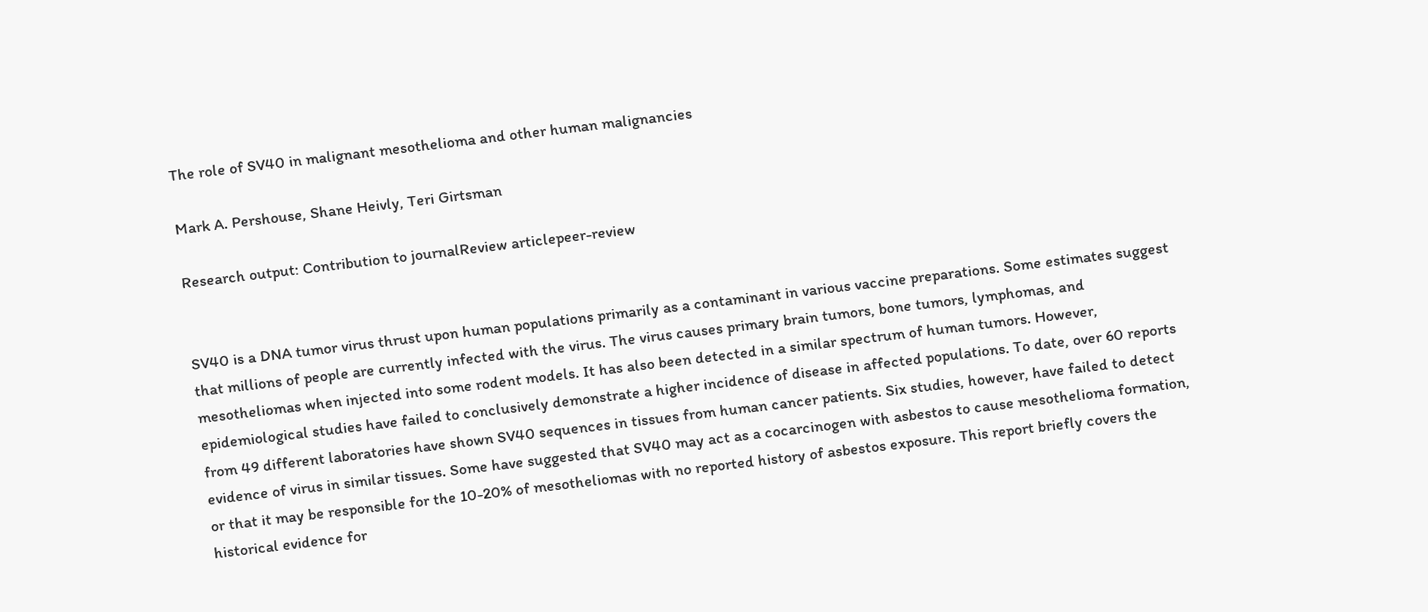The role of SV40 in malignant mesothelioma and other human malignancies

Mark A. Pershouse, Shane Heivly, Teri Girtsman

Research output: Contribution to journalReview articlepeer-review


SV40 is a DNA tumor virus thrust upon human populations primarily as a contaminant in various vaccine preparations. Some estimates suggest that millions of people are currently infected with the virus. The virus causes primary brain tumors, bone tumors, lymphomas, and mesotheliomas when injected into some rodent models. It has also been detected in a similar spectrum of human tumors. However, epidemiological studies have failed to conclusively demonstrate a higher incidence of disease in affected populations. To date, over 60 reports from 49 different laboratories have shown SV40 sequences in tissues from human cancer patients. Six studies, however, have failed to detect evidence of virus in similar tissues. Some have suggested that SV40 may act as a cocarcinogen with asbestos to cause mesothelioma formation, or that it may be responsible for the 10-20% of mesotheliomas with no reported history of asbestos exposure. This report briefly covers the historical evidence for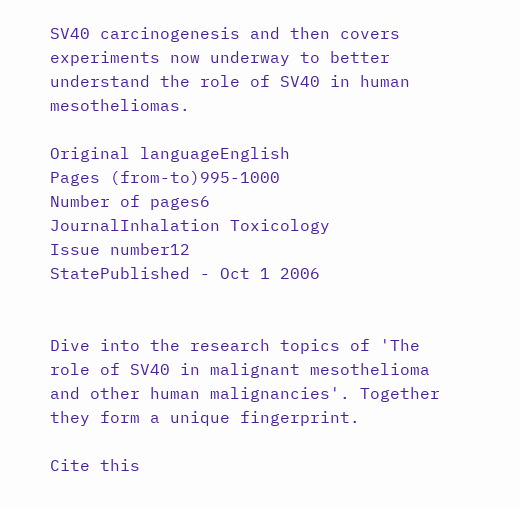SV40 carcinogenesis and then covers experiments now underway to better understand the role of SV40 in human mesotheliomas.

Original languageEnglish
Pages (from-to)995-1000
Number of pages6
JournalInhalation Toxicology
Issue number12
StatePublished - Oct 1 2006


Dive into the research topics of 'The role of SV40 in malignant mesothelioma and other human malignancies'. Together they form a unique fingerprint.

Cite this